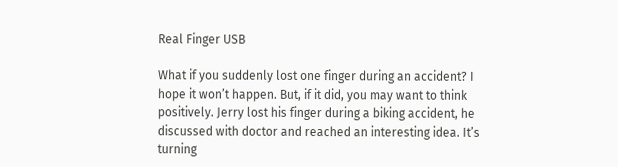Real Finger USB

What if you suddenly lost one finger during an accident? I hope it won’t happen. But, if it did, you may want to think positively. Jerry lost his finger during a biking accident, he discussed with doctor and reached an interesting idea. It’s turning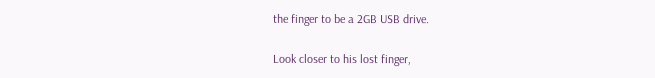the finger to be a 2GB USB drive.

Look closer to his lost finger,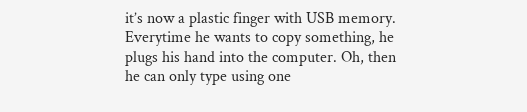it’s now a plastic finger with USB memory. Everytime he wants to copy something, he plugs his hand into the computer. Oh, then he can only type using one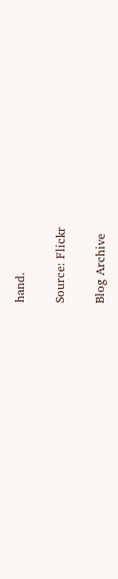hand.

Source: Flickr

Blog Archive